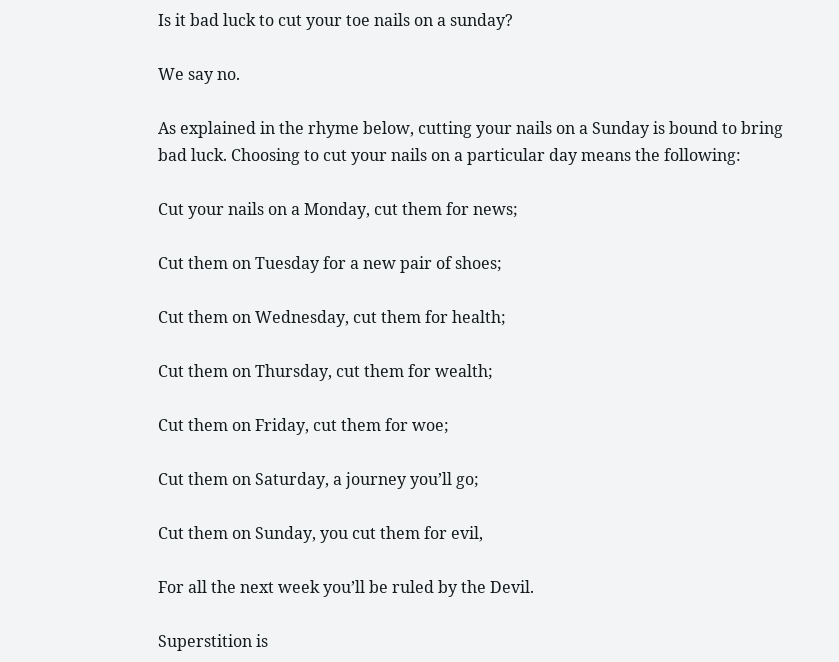Is it bad luck to cut your toe nails on a sunday?

We say no.

As explained in the rhyme below, cutting your nails on a Sunday is bound to bring bad luck. Choosing to cut your nails on a particular day means the following:

Cut your nails on a Monday, cut them for news;

Cut them on Tuesday for a new pair of shoes;

Cut them on Wednesday, cut them for health;

Cut them on Thursday, cut them for wealth;

Cut them on Friday, cut them for woe;

Cut them on Saturday, a journey you’ll go;

Cut them on Sunday, you cut them for evil,

For all the next week you’ll be ruled by the Devil.

Superstition is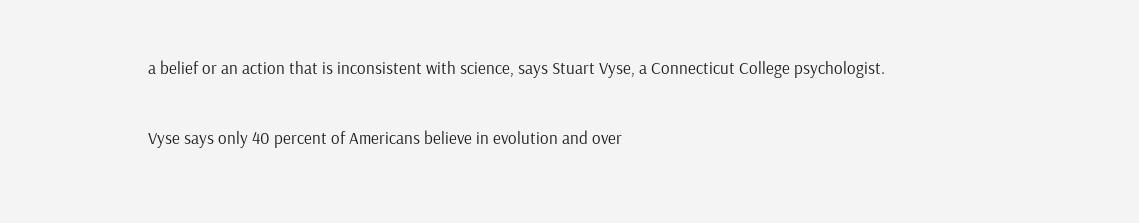a belief or an action that is inconsistent with science, says Stuart Vyse, a Connecticut College psychologist.

Vyse says only 40 percent of Americans believe in evolution and over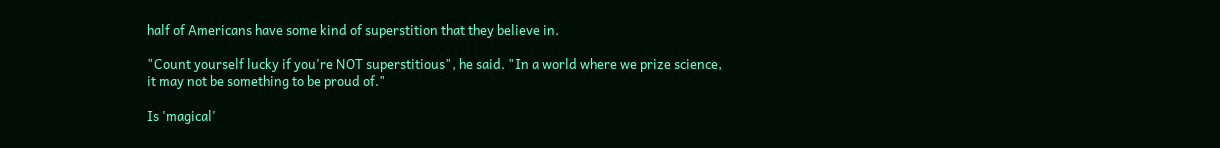half of Americans have some kind of superstition that they believe in.

"Count yourself lucky if you're NOT superstitious", he said. "In a world where we prize science, it may not be something to be proud of."

Is 'magical'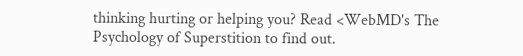thinking hurting or helping you? Read <WebMD's The Psychology of Superstition to find out.